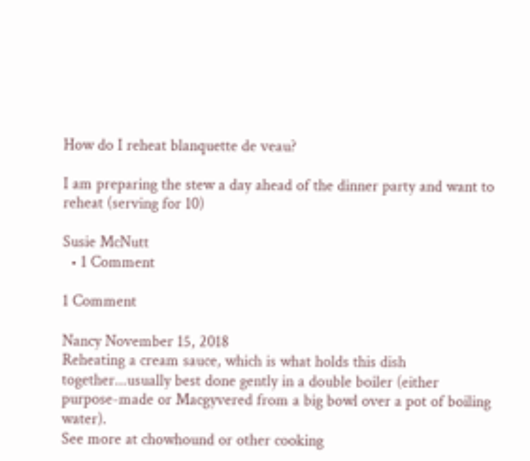How do I reheat blanquette de veau?

I am preparing the stew a day ahead of the dinner party and want to reheat (serving for 10)

Susie McNutt
  • 1 Comment

1 Comment

Nancy November 15, 2018
Reheating a cream sauce, which is what holds this dish together...usually best done gently in a double boiler (either purpose-made or Macgyvered from a big bowl over a pot of boiling water).
See more at chowhound or other cooking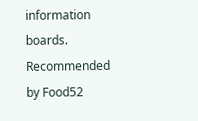information boards.
Recommended by Food52